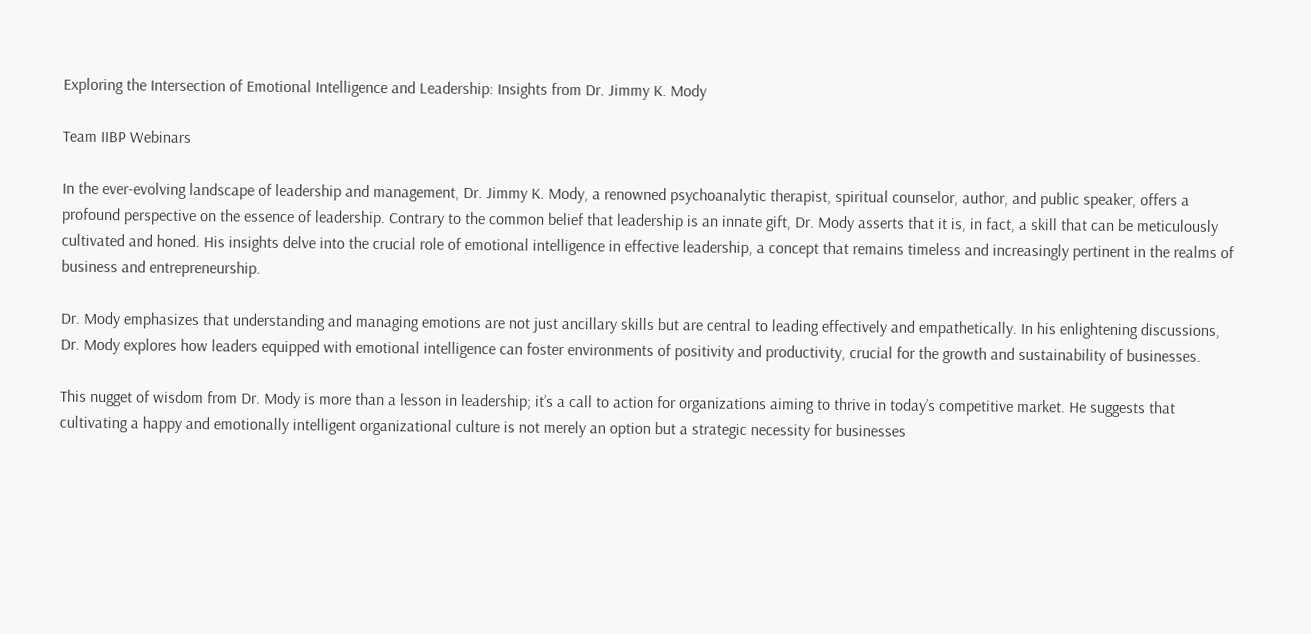Exploring the Intersection of Emotional Intelligence and Leadership: Insights from Dr. Jimmy K. Mody

Team IIBP Webinars

In the ever-evolving landscape of leadership and management, Dr. Jimmy K. Mody, a renowned psychoanalytic therapist, spiritual counselor, author, and public speaker, offers a profound perspective on the essence of leadership. Contrary to the common belief that leadership is an innate gift, Dr. Mody asserts that it is, in fact, a skill that can be meticulously cultivated and honed. His insights delve into the crucial role of emotional intelligence in effective leadership, a concept that remains timeless and increasingly pertinent in the realms of business and entrepreneurship.

Dr. Mody emphasizes that understanding and managing emotions are not just ancillary skills but are central to leading effectively and empathetically. In his enlightening discussions, Dr. Mody explores how leaders equipped with emotional intelligence can foster environments of positivity and productivity, crucial for the growth and sustainability of businesses.

This nugget of wisdom from Dr. Mody is more than a lesson in leadership; it’s a call to action for organizations aiming to thrive in today’s competitive market. He suggests that cultivating a happy and emotionally intelligent organizational culture is not merely an option but a strategic necessity for businesses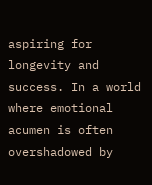aspiring for longevity and success. In a world where emotional acumen is often overshadowed by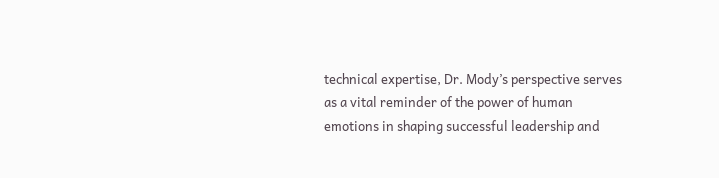technical expertise, Dr. Mody’s perspective serves as a vital reminder of the power of human emotions in shaping successful leadership and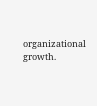organizational growth.